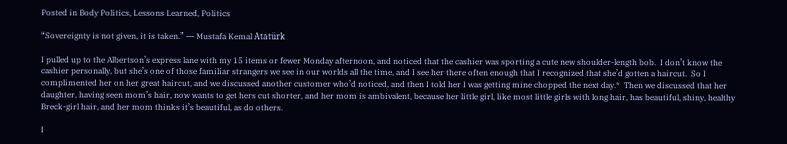Posted in Body Politics, Lessons Learned, Politics

“Sovereignty is not given, it is taken.” ― Mustafa Kemal Atatürk

I pulled up to the Albertson’s express lane with my 15 items or fewer Monday afternoon, and noticed that the cashier was sporting a cute new shoulder-length bob.  I don’t know the cashier personally, but she’s one of those familiar strangers we see in our worlds all the time, and I see her there often enough that I recognized that she’d gotten a haircut.  So I complimented her on her great haircut, and we discussed another customer who’d noticed, and then I told her I was getting mine chopped the next day.*  Then we discussed that her daughter, having seen mom’s hair, now wants to get hers cut shorter, and her mom is ambivalent, because her little girl, like most little girls with long hair, has beautiful, shiny, healthy Breck-girl hair, and her mom thinks it’s beautiful, as do others.

I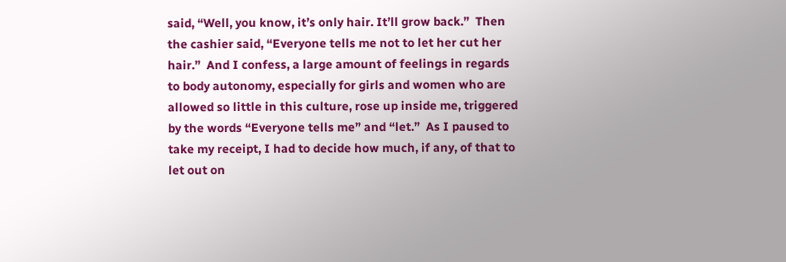said, “Well, you know, it’s only hair. It’ll grow back.”  Then the cashier said, “Everyone tells me not to let her cut her hair.”  And I confess, a large amount of feelings in regards to body autonomy, especially for girls and women who are allowed so little in this culture, rose up inside me, triggered by the words “Everyone tells me” and “let.”  As I paused to take my receipt, I had to decide how much, if any, of that to let out on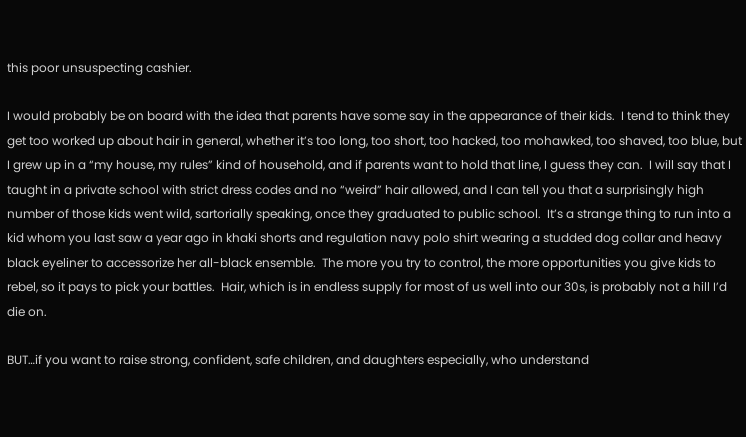this poor unsuspecting cashier.

I would probably be on board with the idea that parents have some say in the appearance of their kids.  I tend to think they get too worked up about hair in general, whether it’s too long, too short, too hacked, too mohawked, too shaved, too blue, but I grew up in a “my house, my rules” kind of household, and if parents want to hold that line, I guess they can.  I will say that I taught in a private school with strict dress codes and no “weird” hair allowed, and I can tell you that a surprisingly high number of those kids went wild, sartorially speaking, once they graduated to public school.  It’s a strange thing to run into a kid whom you last saw a year ago in khaki shorts and regulation navy polo shirt wearing a studded dog collar and heavy black eyeliner to accessorize her all-black ensemble.  The more you try to control, the more opportunities you give kids to rebel, so it pays to pick your battles.  Hair, which is in endless supply for most of us well into our 30s, is probably not a hill I’d die on.

BUT…if you want to raise strong, confident, safe children, and daughters especially, who understand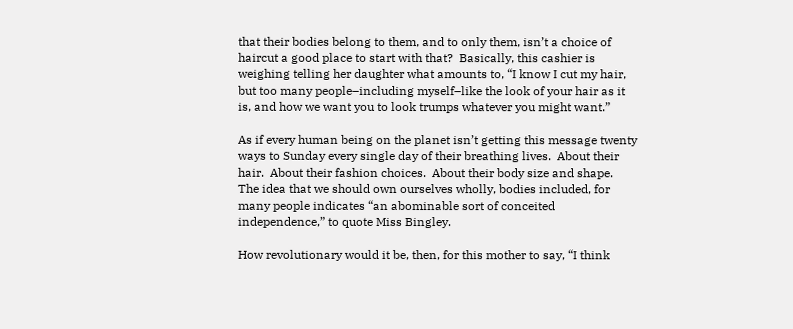that their bodies belong to them, and to only them, isn’t a choice of haircut a good place to start with that?  Basically, this cashier is weighing telling her daughter what amounts to, “I know I cut my hair, but too many people–including myself–like the look of your hair as it is, and how we want you to look trumps whatever you might want.”

As if every human being on the planet isn’t getting this message twenty ways to Sunday every single day of their breathing lives.  About their hair.  About their fashion choices.  About their body size and shape.  The idea that we should own ourselves wholly, bodies included, for many people indicates “an abominable sort of conceited independence,” to quote Miss Bingley.

How revolutionary would it be, then, for this mother to say, “I think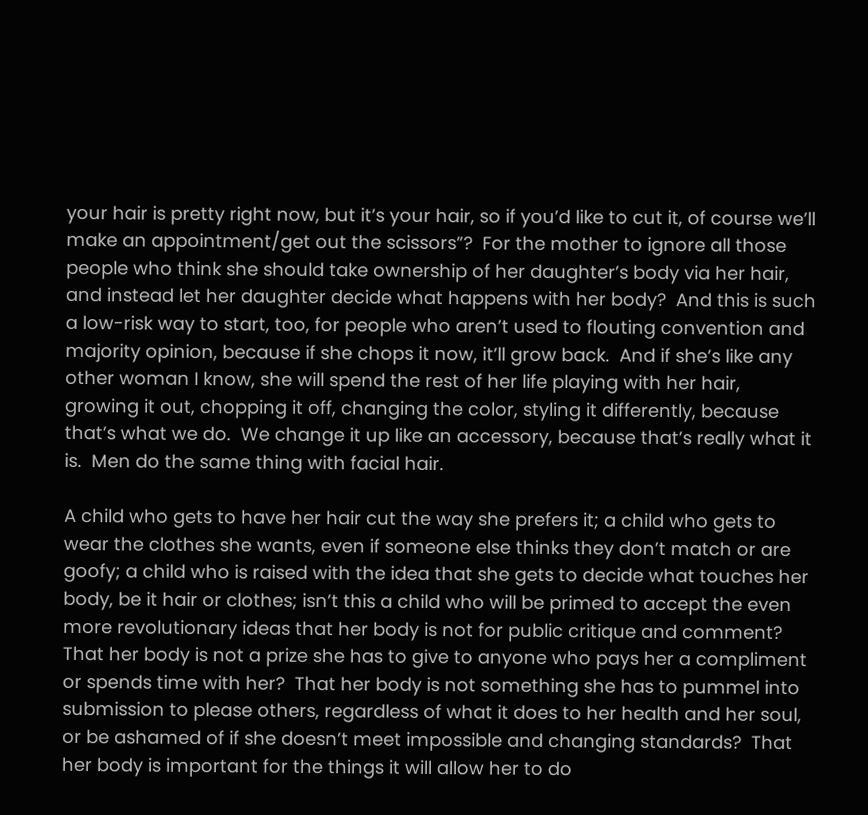your hair is pretty right now, but it’s your hair, so if you’d like to cut it, of course we’ll make an appointment/get out the scissors”?  For the mother to ignore all those people who think she should take ownership of her daughter’s body via her hair, and instead let her daughter decide what happens with her body?  And this is such a low-risk way to start, too, for people who aren’t used to flouting convention and majority opinion, because if she chops it now, it’ll grow back.  And if she’s like any other woman I know, she will spend the rest of her life playing with her hair, growing it out, chopping it off, changing the color, styling it differently, because that’s what we do.  We change it up like an accessory, because that’s really what it is.  Men do the same thing with facial hair.

A child who gets to have her hair cut the way she prefers it; a child who gets to wear the clothes she wants, even if someone else thinks they don’t match or are goofy; a child who is raised with the idea that she gets to decide what touches her body, be it hair or clothes; isn’t this a child who will be primed to accept the even more revolutionary ideas that her body is not for public critique and comment? That her body is not a prize she has to give to anyone who pays her a compliment or spends time with her?  That her body is not something she has to pummel into submission to please others, regardless of what it does to her health and her soul, or be ashamed of if she doesn’t meet impossible and changing standards?  That her body is important for the things it will allow her to do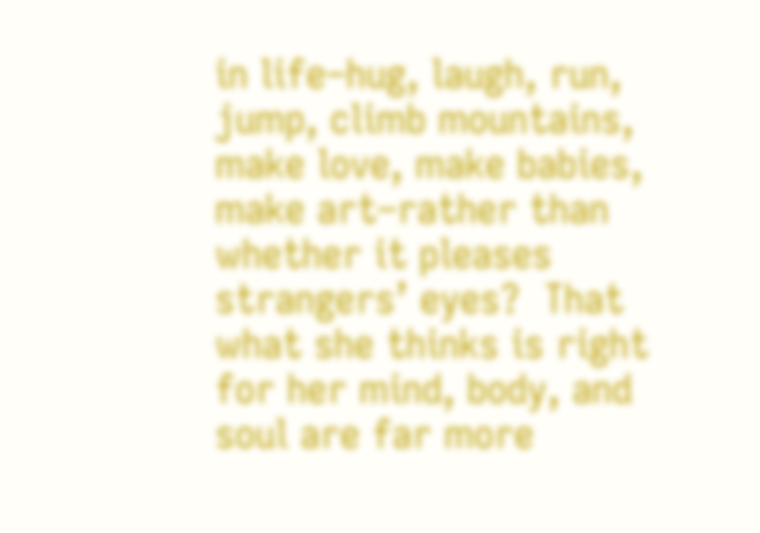in life–hug, laugh, run, jump, climb mountains, make love, make babies, make art–rather than whether it pleases strangers’ eyes?  That what she thinks is right for her mind, body, and soul are far more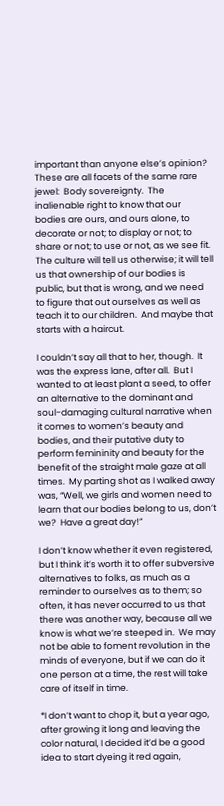important than anyone else’s opinion?  These are all facets of the same rare jewel:  Body sovereignty.  The inalienable right to know that our bodies are ours, and ours alone, to decorate or not; to display or not; to share or not; to use or not, as we see fit.  The culture will tell us otherwise; it will tell us that ownership of our bodies is public, but that is wrong, and we need to figure that out ourselves as well as teach it to our children.  And maybe that starts with a haircut.

I couldn’t say all that to her, though.  It was the express lane, after all.  But I wanted to at least plant a seed, to offer an alternative to the dominant and soul-damaging cultural narrative when it comes to women’s beauty and bodies, and their putative duty to perform femininity and beauty for the benefit of the straight male gaze at all times.  My parting shot as I walked away was, “Well, we girls and women need to learn that our bodies belong to us, don’t we?  Have a great day!”

I don’t know whether it even registered, but I think it’s worth it to offer subversive alternatives to folks, as much as a reminder to ourselves as to them; so often, it has never occurred to us that there was another way, because all we know is what we’re steeped in.  We may not be able to foment revolution in the minds of everyone, but if we can do it one person at a time, the rest will take care of itself in time.

*I don’t want to chop it, but a year ago, after growing it long and leaving the color natural, I decided it’d be a good idea to start dyeing it red again,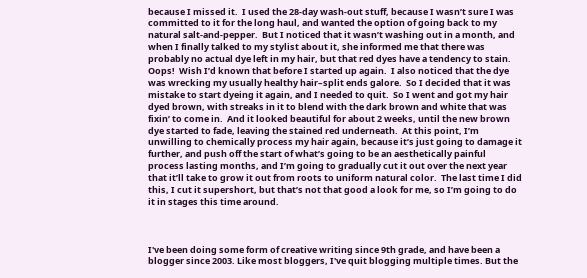because I missed it.  I used the 28-day wash-out stuff, because I wasn’t sure I was committed to it for the long haul, and wanted the option of going back to my natural salt-and-pepper.  But I noticed that it wasn’t washing out in a month, and when I finally talked to my stylist about it, she informed me that there was probably no actual dye left in my hair, but that red dyes have a tendency to stain.  Oops!  Wish I’d known that before I started up again.  I also noticed that the dye was wrecking my usually healthy hair–split ends galore.  So I decided that it was mistake to start dyeing it again, and I needed to quit.  So I went and got my hair dyed brown, with streaks in it to blend with the dark brown and white that was fixin’ to come in.  And it looked beautiful for about 2 weeks, until the new brown dye started to fade, leaving the stained red underneath.  At this point, I’m unwilling to chemically process my hair again, because it’s just going to damage it further, and push off the start of what’s going to be an aesthetically painful process lasting months, and I’m going to gradually cut it out over the next year that it’ll take to grow it out from roots to uniform natural color.  The last time I did this, I cut it supershort, but that’s not that good a look for me, so I’m going to do it in stages this time around.



I've been doing some form of creative writing since 9th grade, and have been a blogger since 2003. Like most bloggers, I've quit blogging multiple times. But the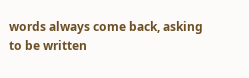words always come back, asking to be written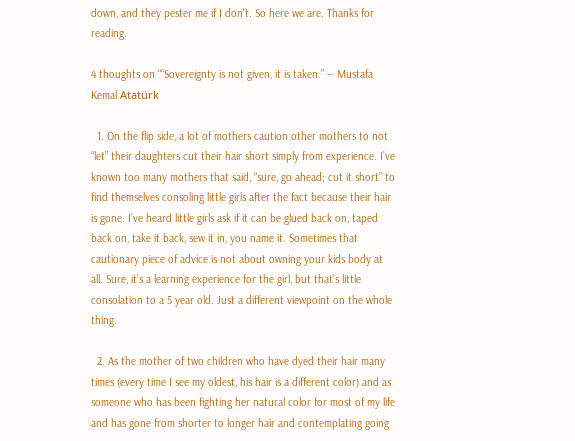down, and they pester me if I don't. So here we are. Thanks for reading.

4 thoughts on ““Sovereignty is not given, it is taken.” ― Mustafa Kemal Atatürk

  1. On the flip side, a lot of mothers caution other mothers to not “let” their daughters cut their hair short simply from experience. I’ve known too many mothers that said, “sure, go ahead; cut it short” to find themselves consoling little girls after the fact because their hair is gone. I’ve heard little girls ask if it can be glued back on, taped back on, take it back, sew it in, you name it. Sometimes that cautionary piece of advice is not about owning your kids body at all. Sure, it’s a learning experience for the girl, but that’s little consolation to a 5 year old. Just a different viewpoint on the whole thing.

  2. As the mother of two children who have dyed their hair many times (every time I see my oldest, his hair is a different color) and as someone who has been fighting her natural color for most of my life and has gone from shorter to longer hair and contemplating going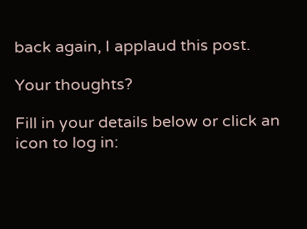back again, I applaud this post.

Your thoughts?

Fill in your details below or click an icon to log in: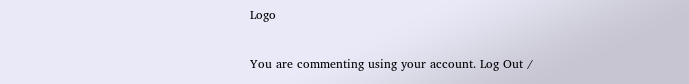Logo

You are commenting using your account. Log Out /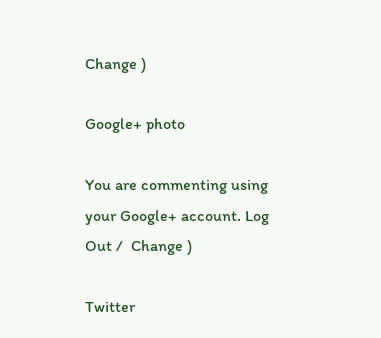Change )

Google+ photo

You are commenting using your Google+ account. Log Out /  Change )

Twitter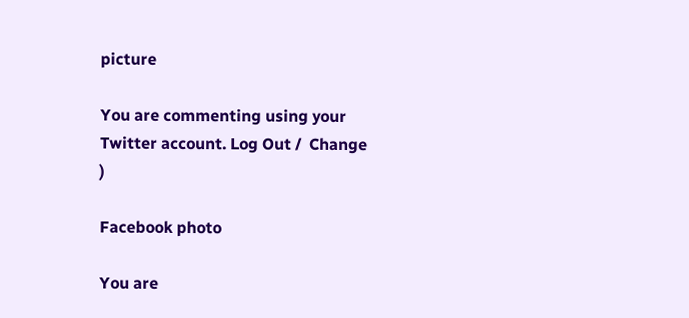picture

You are commenting using your Twitter account. Log Out /  Change )

Facebook photo

You are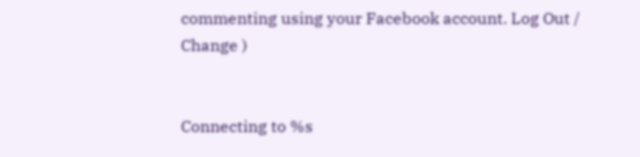commenting using your Facebook account. Log Out /  Change )


Connecting to %s